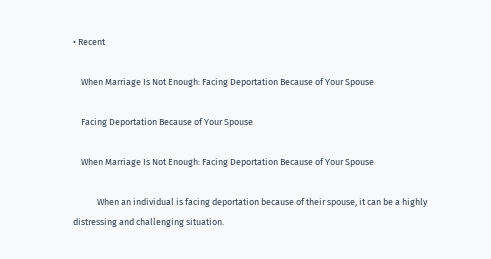• Recent

    When Marriage Is Not Enough: Facing Deportation Because of Your Spouse

    Facing Deportation Because of Your Spouse

    When Marriage Is Not Enough: Facing Deportation Because of Your Spouse

            When an individual is facing deportation because of their spouse, it can be a highly distressing and challenging situation.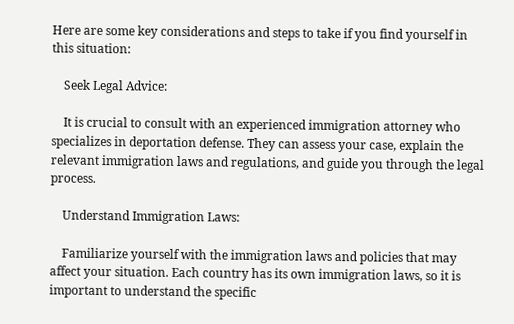Here are some key considerations and steps to take if you find yourself in this situation:

    Seek Legal Advice:

    It is crucial to consult with an experienced immigration attorney who specializes in deportation defense. They can assess your case, explain the relevant immigration laws and regulations, and guide you through the legal process.

    Understand Immigration Laws:

    Familiarize yourself with the immigration laws and policies that may affect your situation. Each country has its own immigration laws, so it is important to understand the specific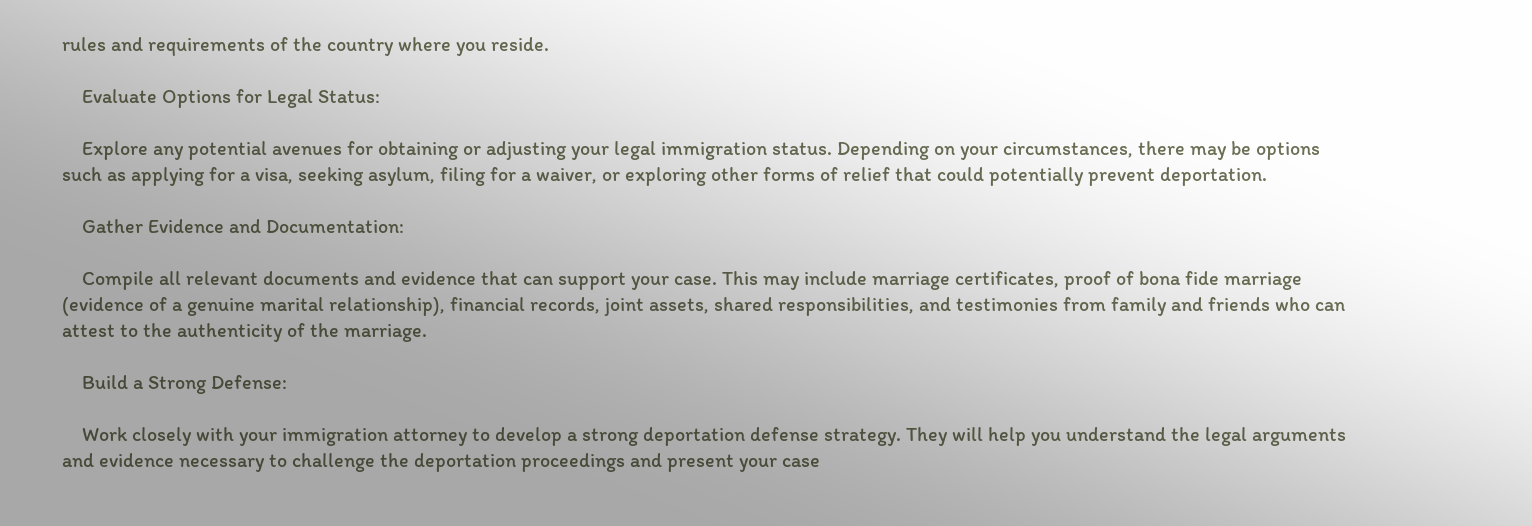rules and requirements of the country where you reside.

    Evaluate Options for Legal Status:

    Explore any potential avenues for obtaining or adjusting your legal immigration status. Depending on your circumstances, there may be options such as applying for a visa, seeking asylum, filing for a waiver, or exploring other forms of relief that could potentially prevent deportation.

    Gather Evidence and Documentation:

    Compile all relevant documents and evidence that can support your case. This may include marriage certificates, proof of bona fide marriage (evidence of a genuine marital relationship), financial records, joint assets, shared responsibilities, and testimonies from family and friends who can attest to the authenticity of the marriage.

    Build a Strong Defense:

    Work closely with your immigration attorney to develop a strong deportation defense strategy. They will help you understand the legal arguments and evidence necessary to challenge the deportation proceedings and present your case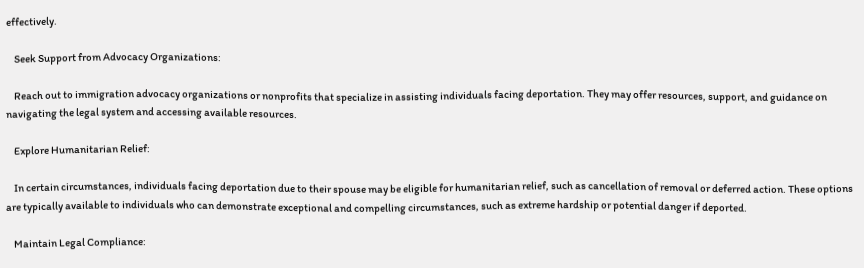effectively.

    Seek Support from Advocacy Organizations:

    Reach out to immigration advocacy organizations or nonprofits that specialize in assisting individuals facing deportation. They may offer resources, support, and guidance on navigating the legal system and accessing available resources.

    Explore Humanitarian Relief:

    In certain circumstances, individuals facing deportation due to their spouse may be eligible for humanitarian relief, such as cancellation of removal or deferred action. These options are typically available to individuals who can demonstrate exceptional and compelling circumstances, such as extreme hardship or potential danger if deported.

    Maintain Legal Compliance: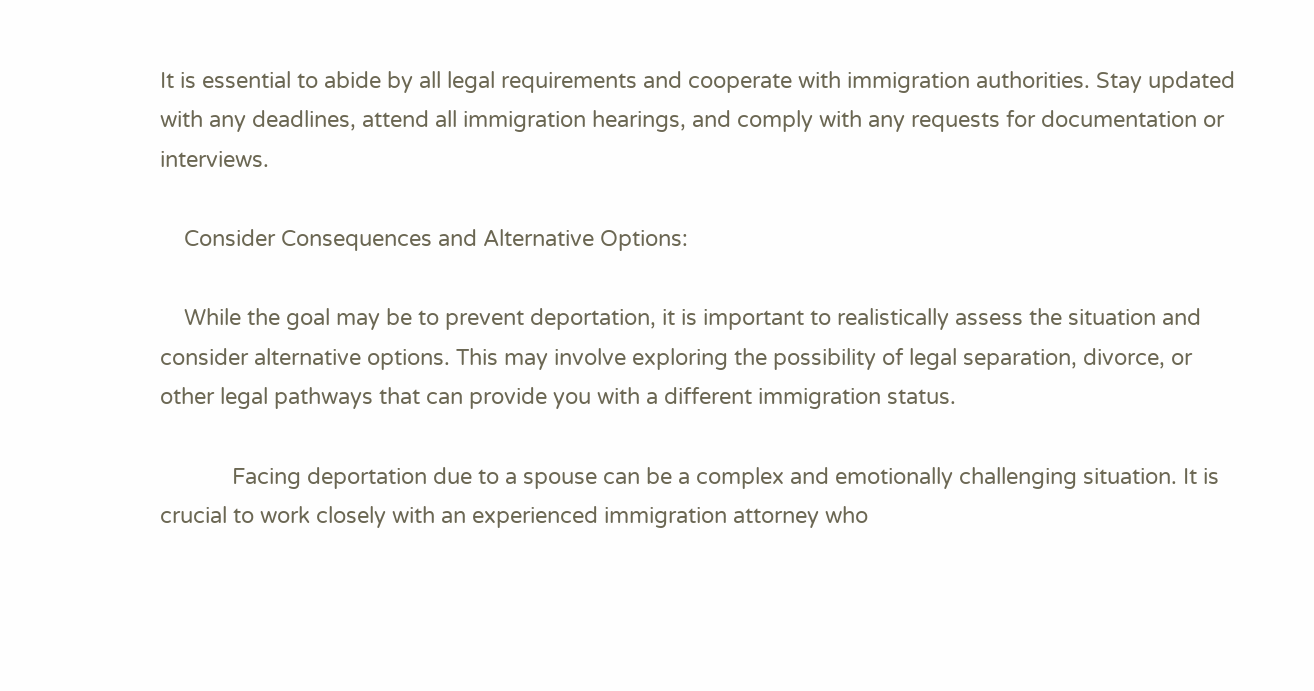It is essential to abide by all legal requirements and cooperate with immigration authorities. Stay updated with any deadlines, attend all immigration hearings, and comply with any requests for documentation or interviews.

    Consider Consequences and Alternative Options:

    While the goal may be to prevent deportation, it is important to realistically assess the situation and consider alternative options. This may involve exploring the possibility of legal separation, divorce, or other legal pathways that can provide you with a different immigration status.

            Facing deportation due to a spouse can be a complex and emotionally challenging situation. It is crucial to work closely with an experienced immigration attorney who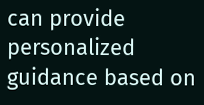can provide personalized guidance based on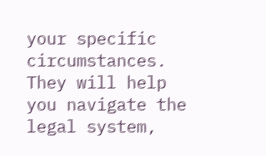your specific circumstances. They will help you navigate the legal system,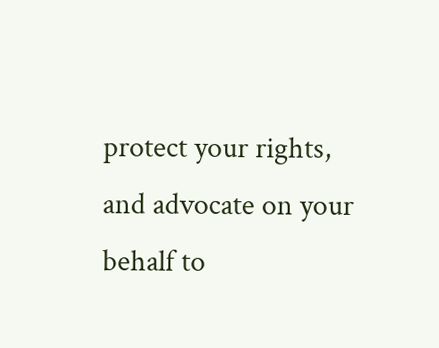protect your rights, and advocate on your behalf to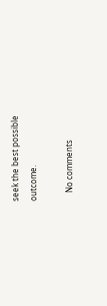seek the best possible outcome.

    No comments